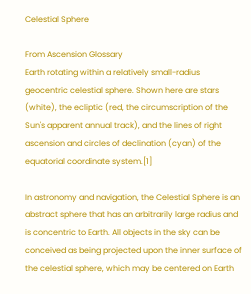Celestial Sphere

From Ascension Glossary
Earth rotating within a relatively small-radius geocentric celestial sphere. Shown here are stars (white), the ecliptic (red, the circumscription of the Sun's apparent annual track), and the lines of right ascension and circles of declination (cyan) of the equatorial coordinate system.[1]

In astronomy and navigation, the Celestial Sphere is an abstract sphere that has an arbitrarily large radius and is concentric to Earth. All objects in the sky can be conceived as being projected upon the inner surface of the celestial sphere, which may be centered on Earth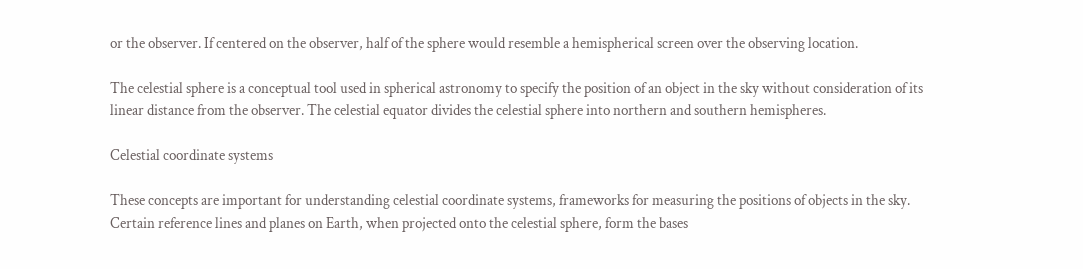or the observer. If centered on the observer, half of the sphere would resemble a hemispherical screen over the observing location.

The celestial sphere is a conceptual tool used in spherical astronomy to specify the position of an object in the sky without consideration of its linear distance from the observer. The celestial equator divides the celestial sphere into northern and southern hemispheres.

Celestial coordinate systems

These concepts are important for understanding celestial coordinate systems, frameworks for measuring the positions of objects in the sky. Certain reference lines and planes on Earth, when projected onto the celestial sphere, form the bases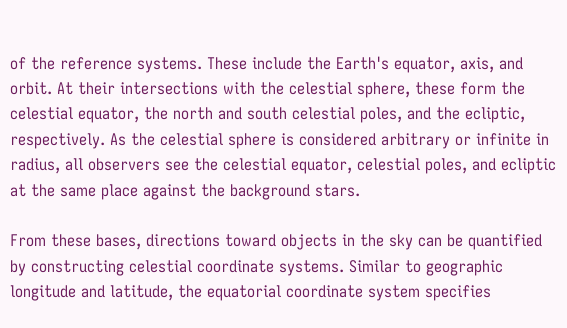of the reference systems. These include the Earth's equator, axis, and orbit. At their intersections with the celestial sphere, these form the celestial equator, the north and south celestial poles, and the ecliptic, respectively. As the celestial sphere is considered arbitrary or infinite in radius, all observers see the celestial equator, celestial poles, and ecliptic at the same place against the background stars.

From these bases, directions toward objects in the sky can be quantified by constructing celestial coordinate systems. Similar to geographic longitude and latitude, the equatorial coordinate system specifies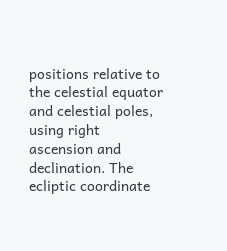positions relative to the celestial equator and celestial poles, using right ascension and declination. The ecliptic coordinate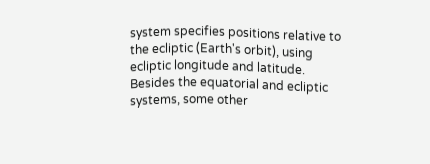system specifies positions relative to the ecliptic (Earth's orbit), using ecliptic longitude and latitude. Besides the equatorial and ecliptic systems, some other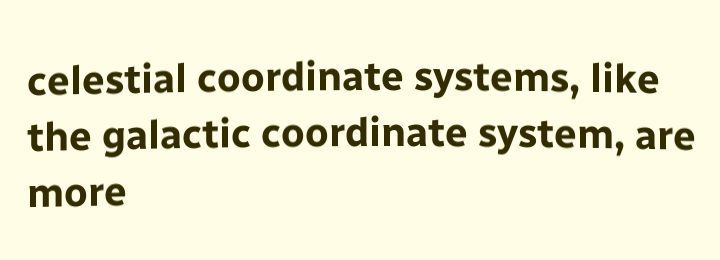celestial coordinate systems, like the galactic coordinate system, are more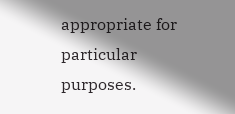appropriate for particular purposes.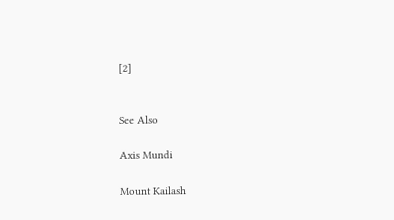[2]


See Also

Axis Mundi

Mount Kailash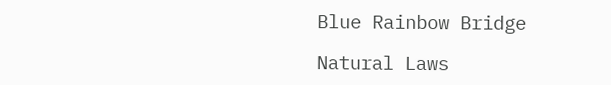Blue Rainbow Bridge

Natural Laws